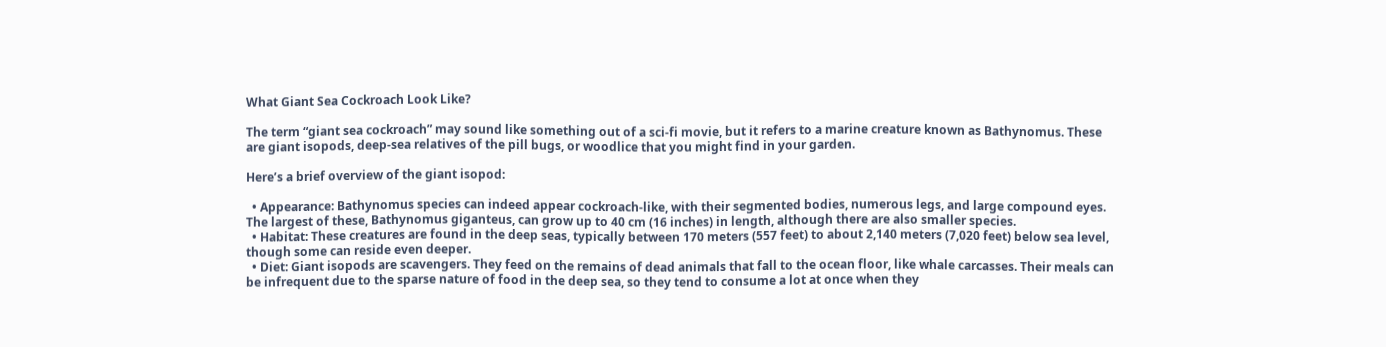What Giant Sea Cockroach Look Like?

The term “giant sea cockroach” may sound like something out of a sci-fi movie, but it refers to a marine creature known as Bathynomus. These are giant isopods, deep-sea relatives of the pill bugs, or woodlice that you might find in your garden.

Here’s a brief overview of the giant isopod:

  • Appearance: Bathynomus species can indeed appear cockroach-like, with their segmented bodies, numerous legs, and large compound eyes. The largest of these, Bathynomus giganteus, can grow up to 40 cm (16 inches) in length, although there are also smaller species.
  • Habitat: These creatures are found in the deep seas, typically between 170 meters (557 feet) to about 2,140 meters (7,020 feet) below sea level, though some can reside even deeper.
  • Diet: Giant isopods are scavengers. They feed on the remains of dead animals that fall to the ocean floor, like whale carcasses. Their meals can be infrequent due to the sparse nature of food in the deep sea, so they tend to consume a lot at once when they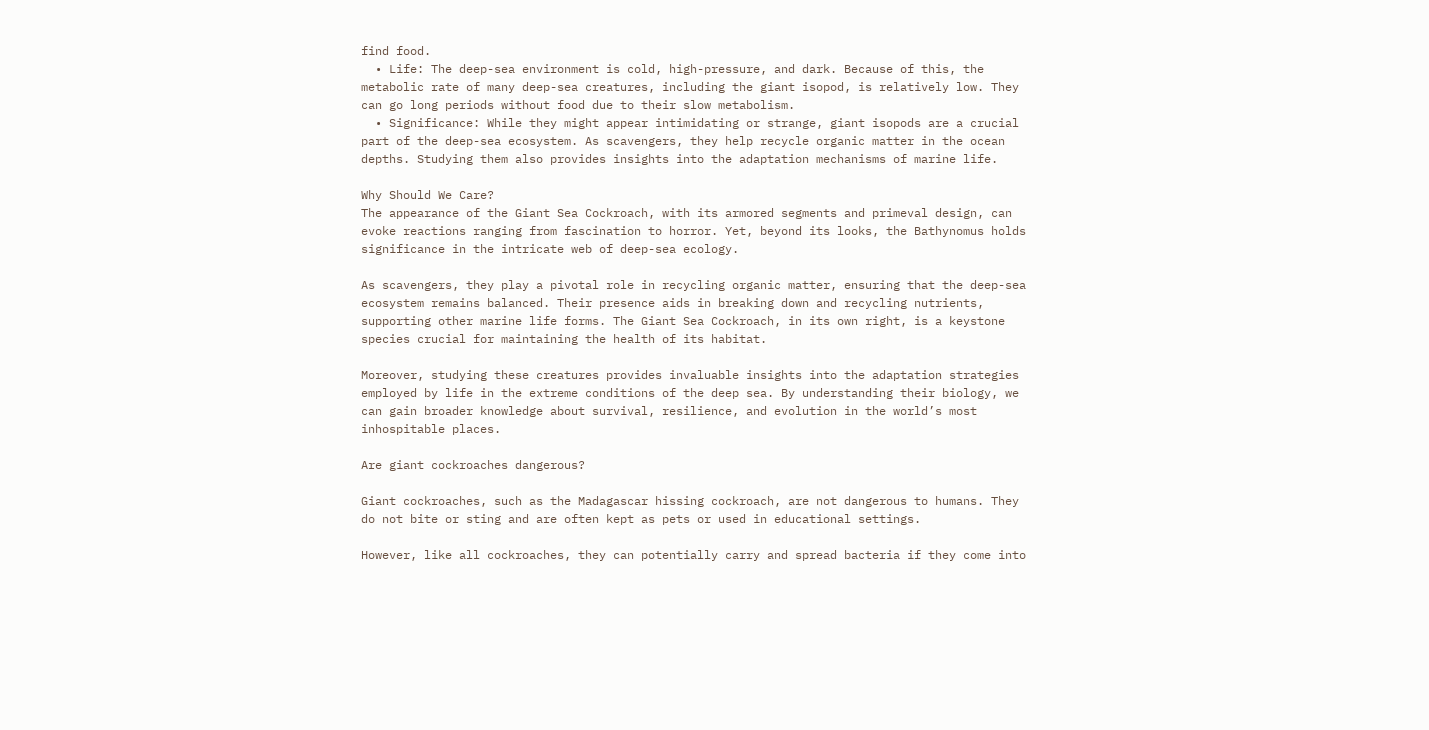find food.
  • Life: The deep-sea environment is cold, high-pressure, and dark. Because of this, the metabolic rate of many deep-sea creatures, including the giant isopod, is relatively low. They can go long periods without food due to their slow metabolism.
  • Significance: While they might appear intimidating or strange, giant isopods are a crucial part of the deep-sea ecosystem. As scavengers, they help recycle organic matter in the ocean depths. Studying them also provides insights into the adaptation mechanisms of marine life.

Why Should We Care?
The appearance of the Giant Sea Cockroach, with its armored segments and primeval design, can evoke reactions ranging from fascination to horror. Yet, beyond its looks, the Bathynomus holds significance in the intricate web of deep-sea ecology.

As scavengers, they play a pivotal role in recycling organic matter, ensuring that the deep-sea ecosystem remains balanced. Their presence aids in breaking down and recycling nutrients, supporting other marine life forms. The Giant Sea Cockroach, in its own right, is a keystone species crucial for maintaining the health of its habitat.

Moreover, studying these creatures provides invaluable insights into the adaptation strategies employed by life in the extreme conditions of the deep sea. By understanding their biology, we can gain broader knowledge about survival, resilience, and evolution in the world’s most inhospitable places.

Are giant cockroaches dangerous?

Giant cockroaches, such as the Madagascar hissing cockroach, are not dangerous to humans. They do not bite or sting and are often kept as pets or used in educational settings.

However, like all cockroaches, they can potentially carry and spread bacteria if they come into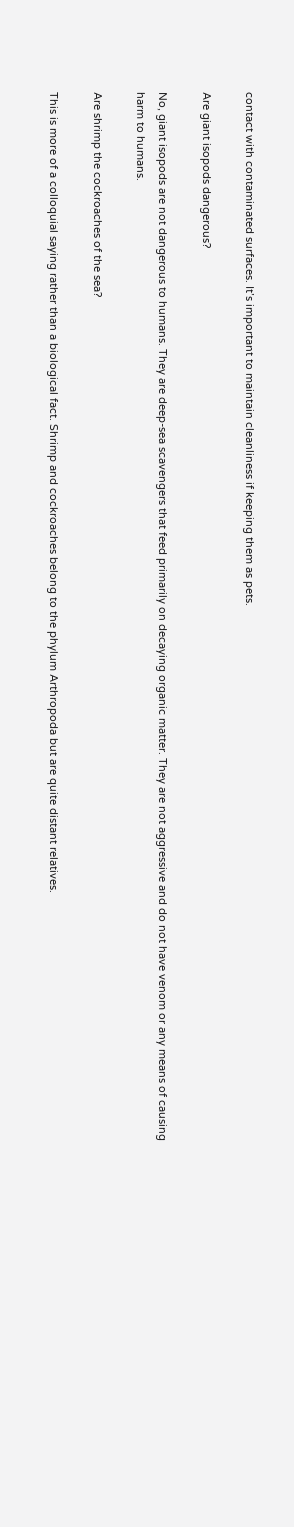contact with contaminated surfaces. It’s important to maintain cleanliness if keeping them as pets.

Are giant isopods dangerous?

No, giant isopods are not dangerous to humans. They are deep-sea scavengers that feed primarily on decaying organic matter. They are not aggressive and do not have venom or any means of causing harm to humans.

Are shrimp the cockroaches of the sea?

This is more of a colloquial saying rather than a biological fact. Shrimp and cockroaches belong to the phylum Arthropoda but are quite distant relatives.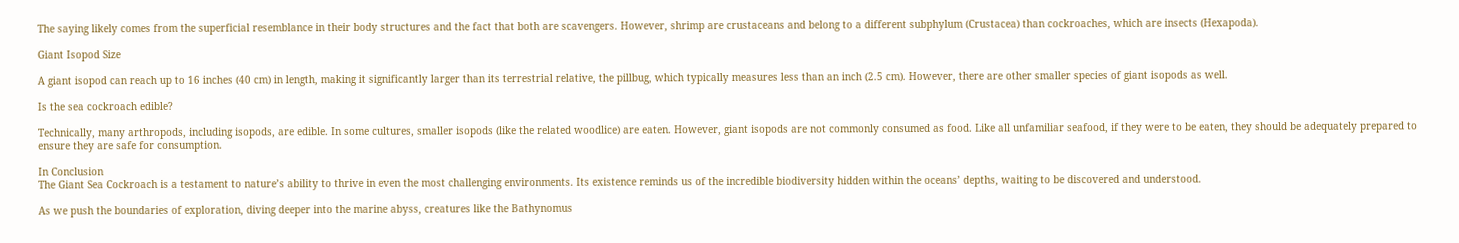The saying likely comes from the superficial resemblance in their body structures and the fact that both are scavengers. However, shrimp are crustaceans and belong to a different subphylum (Crustacea) than cockroaches, which are insects (Hexapoda).

Giant Isopod Size

A giant isopod can reach up to 16 inches (40 cm) in length, making it significantly larger than its terrestrial relative, the pillbug, which typically measures less than an inch (2.5 cm). However, there are other smaller species of giant isopods as well.

Is the sea cockroach edible?

Technically, many arthropods, including isopods, are edible. In some cultures, smaller isopods (like the related woodlice) are eaten. However, giant isopods are not commonly consumed as food. Like all unfamiliar seafood, if they were to be eaten, they should be adequately prepared to ensure they are safe for consumption.

In Conclusion
The Giant Sea Cockroach is a testament to nature’s ability to thrive in even the most challenging environments. Its existence reminds us of the incredible biodiversity hidden within the oceans’ depths, waiting to be discovered and understood.

As we push the boundaries of exploration, diving deeper into the marine abyss, creatures like the Bathynomus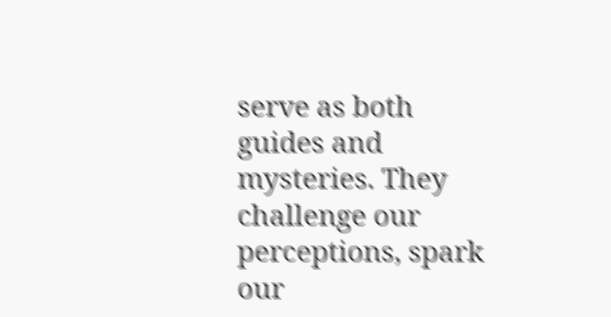serve as both guides and mysteries. They challenge our perceptions, spark our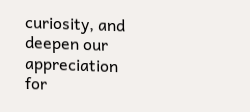curiosity, and deepen our appreciation for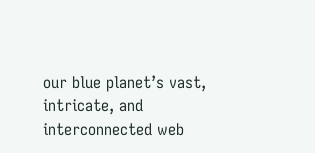our blue planet’s vast, intricate, and interconnected web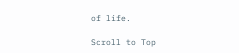of life.

Scroll to Top